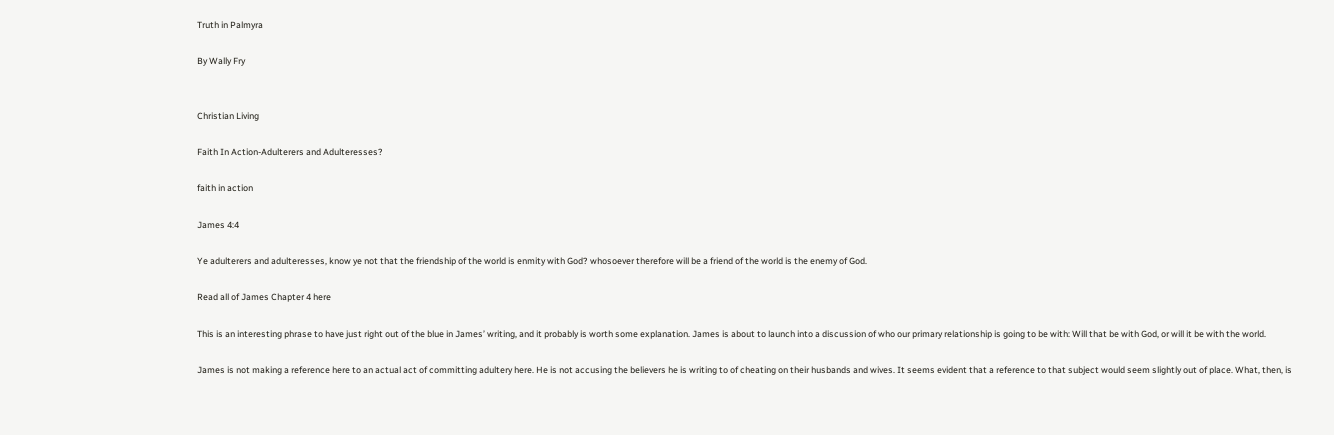Truth in Palmyra

By Wally Fry


Christian Living

Faith In Action-Adulterers and Adulteresses?

faith in action

James 4:4

Ye adulterers and adulteresses, know ye not that the friendship of the world is enmity with God? whosoever therefore will be a friend of the world is the enemy of God.

Read all of James Chapter 4 here

This is an interesting phrase to have just right out of the blue in James’ writing, and it probably is worth some explanation. James is about to launch into a discussion of who our primary relationship is going to be with: Will that be with God, or will it be with the world.

James is not making a reference here to an actual act of committing adultery here. He is not accusing the believers he is writing to of cheating on their husbands and wives. It seems evident that a reference to that subject would seem slightly out of place. What, then, is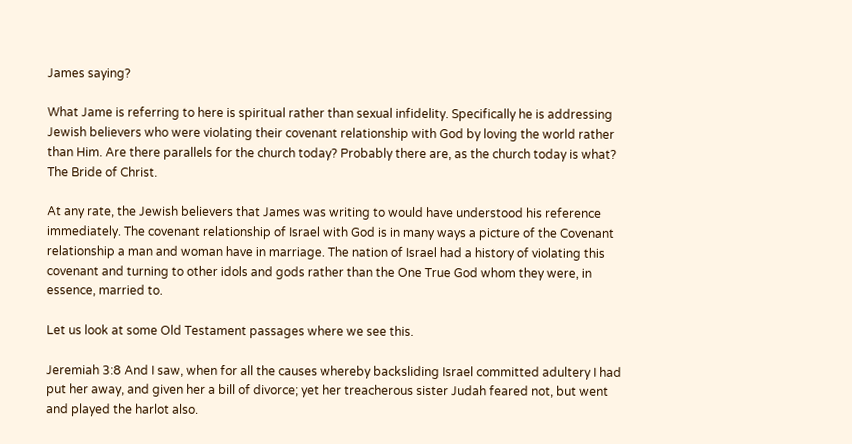James saying?

What Jame is referring to here is spiritual rather than sexual infidelity. Specifically he is addressing Jewish believers who were violating their covenant relationship with God by loving the world rather than Him. Are there parallels for the church today? Probably there are, as the church today is what? The Bride of Christ.

At any rate, the Jewish believers that James was writing to would have understood his reference immediately. The covenant relationship of Israel with God is in many ways a picture of the Covenant relationship a man and woman have in marriage. The nation of Israel had a history of violating this covenant and turning to other idols and gods rather than the One True God whom they were, in essence, married to.

Let us look at some Old Testament passages where we see this.

Jeremiah 3:8 And I saw, when for all the causes whereby backsliding Israel committed adultery I had put her away, and given her a bill of divorce; yet her treacherous sister Judah feared not, but went and played the harlot also.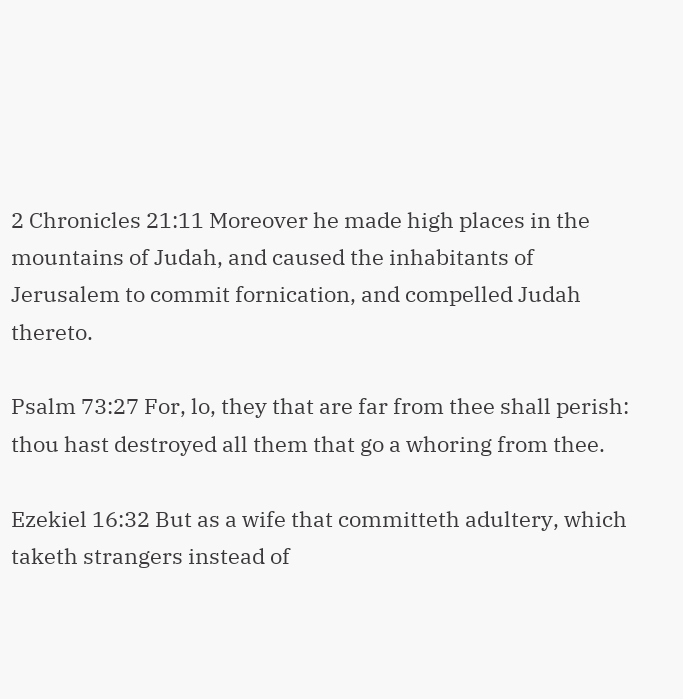2 Chronicles 21:11 Moreover he made high places in the mountains of Judah, and caused the inhabitants of Jerusalem to commit fornication, and compelled Judah thereto.

Psalm 73:27 For, lo, they that are far from thee shall perish: thou hast destroyed all them that go a whoring from thee.

Ezekiel 16:32 But as a wife that committeth adultery, which taketh strangers instead of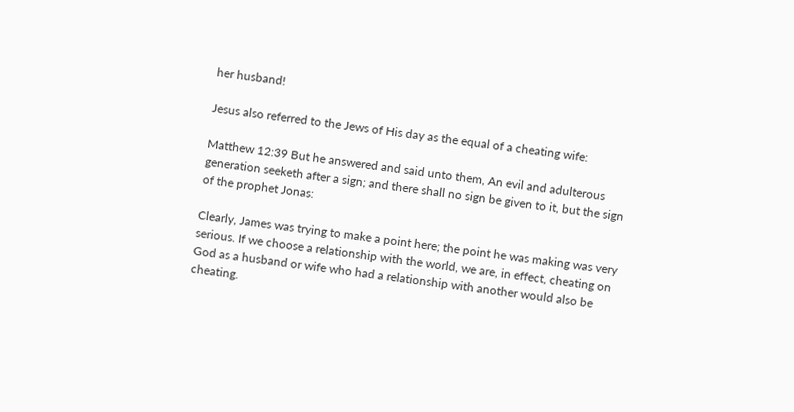her husband!

Jesus also referred to the Jews of His day as the equal of a cheating wife:

Matthew 12:39 But he answered and said unto them, An evil and adulterous generation seeketh after a sign; and there shall no sign be given to it, but the sign of the prophet Jonas:

Clearly, James was trying to make a point here; the point he was making was very serious. If we choose a relationship with the world, we are, in effect, cheating on God as a husband or wife who had a relationship with another would also be cheating.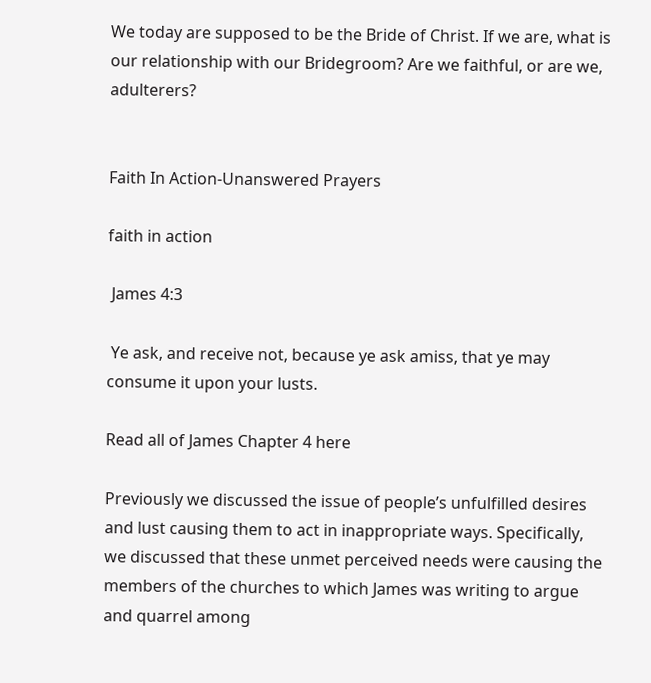We today are supposed to be the Bride of Christ. If we are, what is our relationship with our Bridegroom? Are we faithful, or are we, adulterers?


Faith In Action-Unanswered Prayers

faith in action

 James 4:3

 Ye ask, and receive not, because ye ask amiss, that ye may consume it upon your lusts.

Read all of James Chapter 4 here

Previously we discussed the issue of people’s unfulfilled desires and lust causing them to act in inappropriate ways. Specifically, we discussed that these unmet perceived needs were causing the members of the churches to which James was writing to argue and quarrel among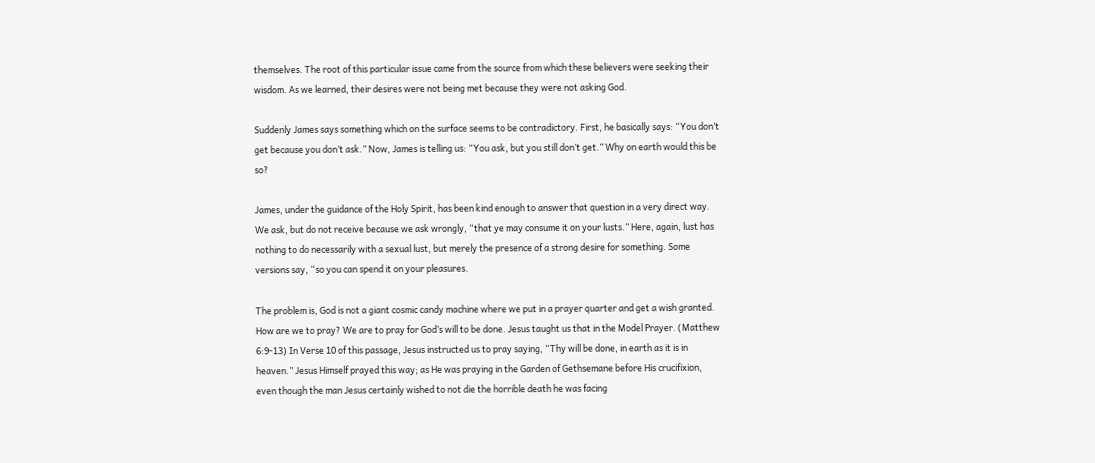themselves. The root of this particular issue came from the source from which these believers were seeking their wisdom. As we learned, their desires were not being met because they were not asking God.

Suddenly James says something which on the surface seems to be contradictory. First, he basically says: “You don’t get because you don’t ask.” Now, James is telling us: “You ask, but you still don’t get.” Why on earth would this be so?

James, under the guidance of the Holy Spirit, has been kind enough to answer that question in a very direct way. We ask, but do not receive because we ask wrongly, “that ye may consume it on your lusts.” Here, again, lust has nothing to do necessarily with a sexual lust, but merely the presence of a strong desire for something. Some versions say, “so you can spend it on your pleasures.

The problem is, God is not a giant cosmic candy machine where we put in a prayer quarter and get a wish granted. How are we to pray? We are to pray for God’s will to be done. Jesus taught us that in the Model Prayer. (Matthew 6:9-13) In Verse 10 of this passage, Jesus instructed us to pray saying, “Thy will be done, in earth as it is in heaven.” Jesus Himself prayed this way; as He was praying in the Garden of Gethsemane before His crucifixion, even though the man Jesus certainly wished to not die the horrible death he was facing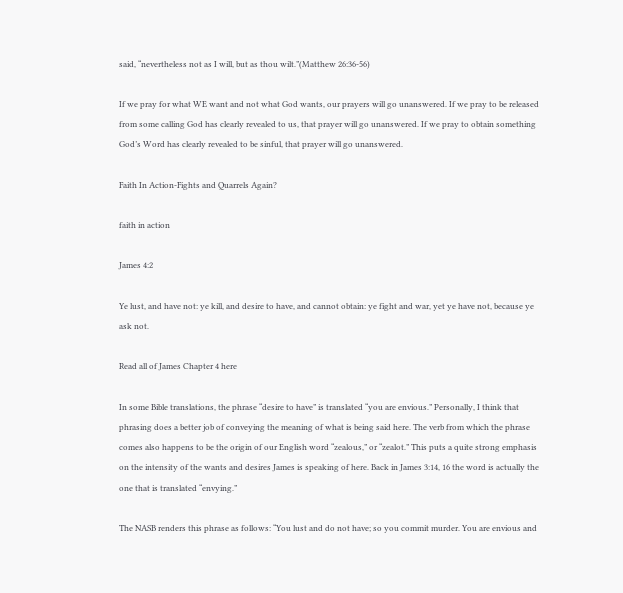said, “nevertheless not as I will, but as thou wilt.”(Matthew 26:36-56)

If we pray for what WE want and not what God wants, our prayers will go unanswered. If we pray to be released from some calling God has clearly revealed to us, that prayer will go unanswered. If we pray to obtain something God’s Word has clearly revealed to be sinful, that prayer will go unanswered.

Faith In Action-Fights and Quarrels Again?

faith in action

James 4:2

Ye lust, and have not: ye kill, and desire to have, and cannot obtain: ye fight and war, yet ye have not, because ye ask not.

Read all of James Chapter 4 here

In some Bible translations, the phrase “desire to have” is translated “you are envious.” Personally, I think that phrasing does a better job of conveying the meaning of what is being said here. The verb from which the phrase comes also happens to be the origin of our English word “zealous,” or “zealot.” This puts a quite strong emphasis on the intensity of the wants and desires James is speaking of here. Back in James 3:14, 16 the word is actually the one that is translated “envying.”

The NASB renders this phrase as follows: “You lust and do not have; so you commit murder. You are envious and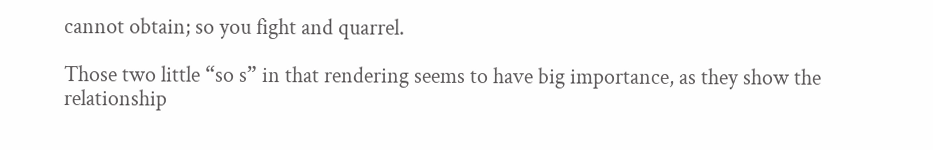cannot obtain; so you fight and quarrel.

Those two little “so s” in that rendering seems to have big importance, as they show the relationship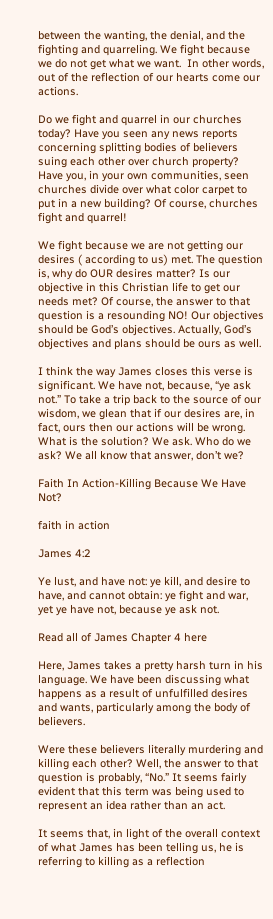between the wanting, the denial, and the fighting and quarreling. We fight because we do not get what we want.  In other words, out of the reflection of our hearts come our actions.

Do we fight and quarrel in our churches today? Have you seen any news reports concerning splitting bodies of believers suing each other over church property? Have you, in your own communities, seen churches divide over what color carpet to put in a new building? Of course, churches fight and quarrel!

We fight because we are not getting our desires ( according to us) met. The question is, why do OUR desires matter? Is our objective in this Christian life to get our needs met? Of course, the answer to that question is a resounding NO! Our objectives should be God’s objectives. Actually, God’s objectives and plans should be ours as well.

I think the way James closes this verse is significant. We have not, because, “ye ask not.” To take a trip back to the source of our wisdom, we glean that if our desires are, in fact, ours then our actions will be wrong. What is the solution? We ask. Who do we ask? We all know that answer, don’t we?

Faith In Action-Killing Because We Have Not?

faith in action

James 4:2

Ye lust, and have not: ye kill, and desire to have, and cannot obtain: ye fight and war, yet ye have not, because ye ask not.

Read all of James Chapter 4 here

Here, James takes a pretty harsh turn in his language. We have been discussing what happens as a result of unfulfilled desires and wants, particularly among the body of believers.

Were these believers literally murdering and killing each other? Well, the answer to that question is probably, “No.” It seems fairly evident that this term was being used to represent an idea rather than an act.

It seems that, in light of the overall context of what James has been telling us, he is referring to killing as a reflection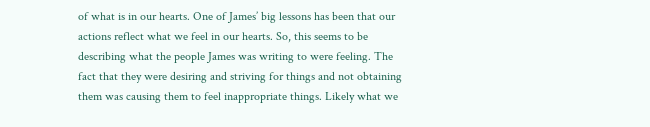of what is in our hearts. One of James’ big lessons has been that our actions reflect what we feel in our hearts. So, this seems to be describing what the people James was writing to were feeling. The fact that they were desiring and striving for things and not obtaining them was causing them to feel inappropriate things. Likely what we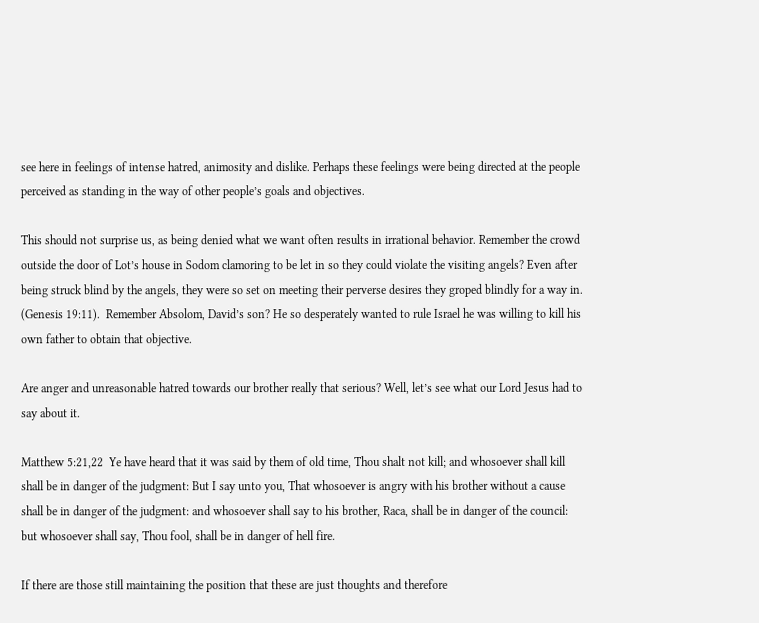see here in feelings of intense hatred, animosity and dislike. Perhaps these feelings were being directed at the people perceived as standing in the way of other people’s goals and objectives.

This should not surprise us, as being denied what we want often results in irrational behavior. Remember the crowd outside the door of Lot’s house in Sodom clamoring to be let in so they could violate the visiting angels? Even after being struck blind by the angels, they were so set on meeting their perverse desires they groped blindly for a way in. (Genesis 19:11).  Remember Absolom, David’s son? He so desperately wanted to rule Israel he was willing to kill his own father to obtain that objective.

Are anger and unreasonable hatred towards our brother really that serious? Well, let’s see what our Lord Jesus had to say about it.

Matthew 5:21,22  Ye have heard that it was said by them of old time, Thou shalt not kill; and whosoever shall kill shall be in danger of the judgment: But I say unto you, That whosoever is angry with his brother without a cause shall be in danger of the judgment: and whosoever shall say to his brother, Raca, shall be in danger of the council: but whosoever shall say, Thou fool, shall be in danger of hell fire.

If there are those still maintaining the position that these are just thoughts and therefore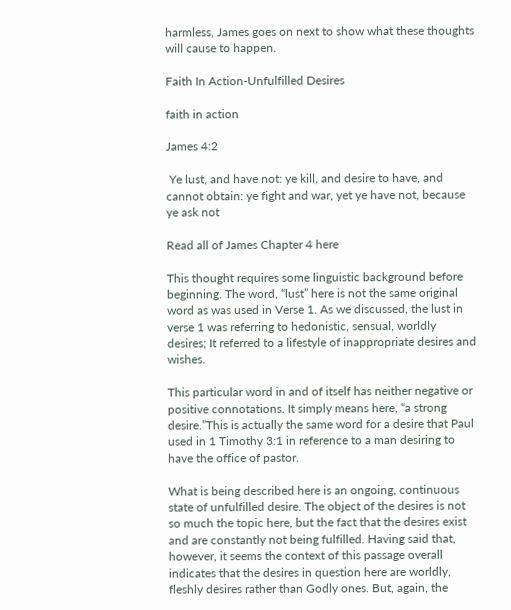harmless, James goes on next to show what these thoughts will cause to happen.

Faith In Action-Unfulfilled Desires

faith in action

James 4:2

 Ye lust, and have not: ye kill, and desire to have, and cannot obtain: ye fight and war, yet ye have not, because ye ask not

Read all of James Chapter 4 here

This thought requires some linguistic background before beginning. The word, “lust” here is not the same original word as was used in Verse 1. As we discussed, the lust in verse 1 was referring to hedonistic, sensual, worldly desires; It referred to a lifestyle of inappropriate desires and wishes.

This particular word in and of itself has neither negative or positive connotations. It simply means here, “a strong desire.”This is actually the same word for a desire that Paul used in 1 Timothy 3:1 in reference to a man desiring to have the office of pastor.

What is being described here is an ongoing, continuous state of unfulfilled desire. The object of the desires is not so much the topic here, but the fact that the desires exist and are constantly not being fulfilled. Having said that, however, it seems the context of this passage overall indicates that the desires in question here are worldly, fleshly desires rather than Godly ones. But, again, the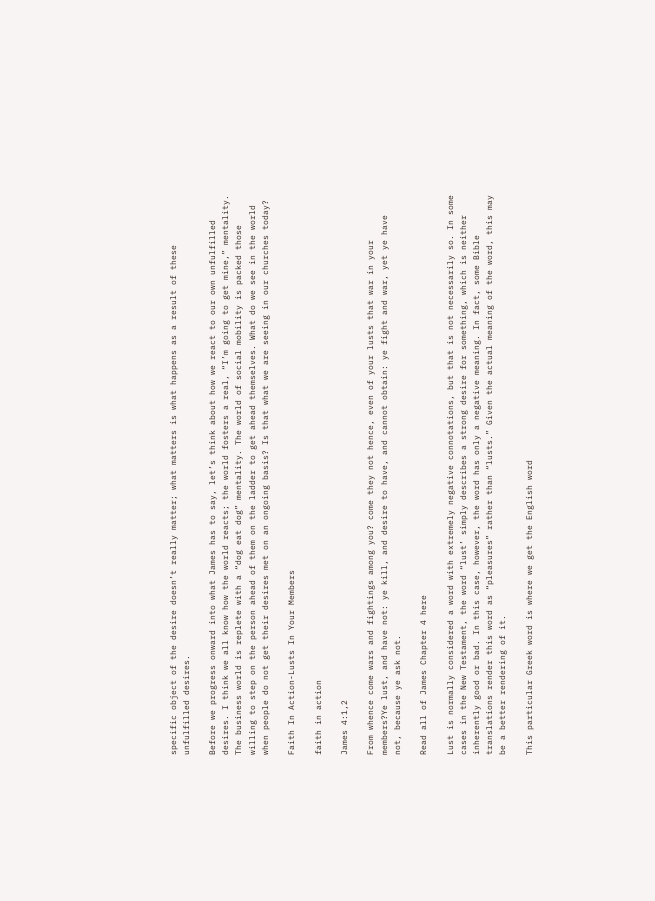specific object of the desire doesn’t really matter; what matters is what happens as a result of these unfulfilled desires.

Before we progress onward into what James has to say, let’s think about how we react to our own unfulfilled desires. I think we all know how the world reacts; the world fosters a real, “I’m going to get mine,” mentality. The business world is replete with a “dog eat dog” mentality. The world of social mobility is packed those willing to step on the person ahead of them on the ladder to get ahead themselves. What do we see in the world when people do not get their desires met on an ongoing basis? Is that what we are seeing in our churches today?

Faith In Action-Lusts In Your Members

faith in action

James 4:1,2

From whence come wars and fightings among you? come they not hence, even of your lusts that war in your members?Ye lust, and have not: ye kill, and desire to have, and cannot obtain: ye fight and war, yet ye have not, because ye ask not.

Read all of James Chapter 4 here

Lust is normally considered a word with extremely negative connotations, but that is not necessarily so. In some cases in the New Testament, the word “lust’ simply describes a strong desire for something, which is neither inherently good or bad. In this case, however, the word has only a negative meaning. In fact, some Bible translations render this word as “pleasures” rather than “lusts.” Given the actual meaning of the word, this may be a better rendering of it.

This particular Greek word is where we get the English word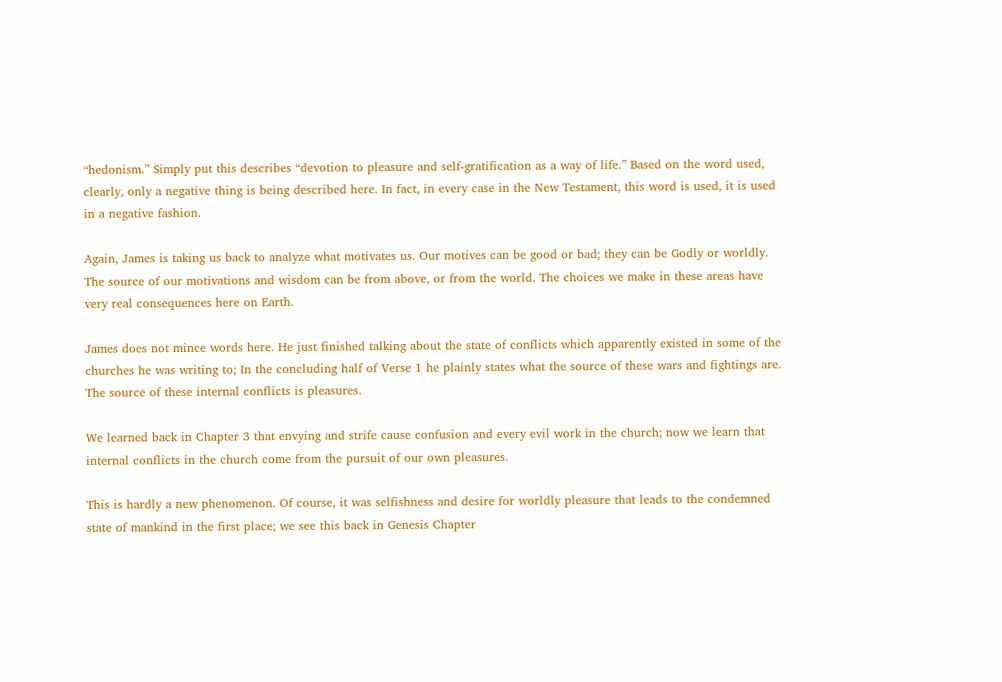“hedonism.” Simply put this describes “devotion to pleasure and self-gratification as a way of life.” Based on the word used, clearly, only a negative thing is being described here. In fact, in every case in the New Testament, this word is used, it is used in a negative fashion.

Again, James is taking us back to analyze what motivates us. Our motives can be good or bad; they can be Godly or worldly. The source of our motivations and wisdom can be from above, or from the world. The choices we make in these areas have very real consequences here on Earth.

James does not mince words here. He just finished talking about the state of conflicts which apparently existed in some of the churches he was writing to; In the concluding half of Verse 1 he plainly states what the source of these wars and fightings are. The source of these internal conflicts is pleasures.

We learned back in Chapter 3 that envying and strife cause confusion and every evil work in the church; now we learn that internal conflicts in the church come from the pursuit of our own pleasures.

This is hardly a new phenomenon. Of course, it was selfishness and desire for worldly pleasure that leads to the condemned state of mankind in the first place; we see this back in Genesis Chapter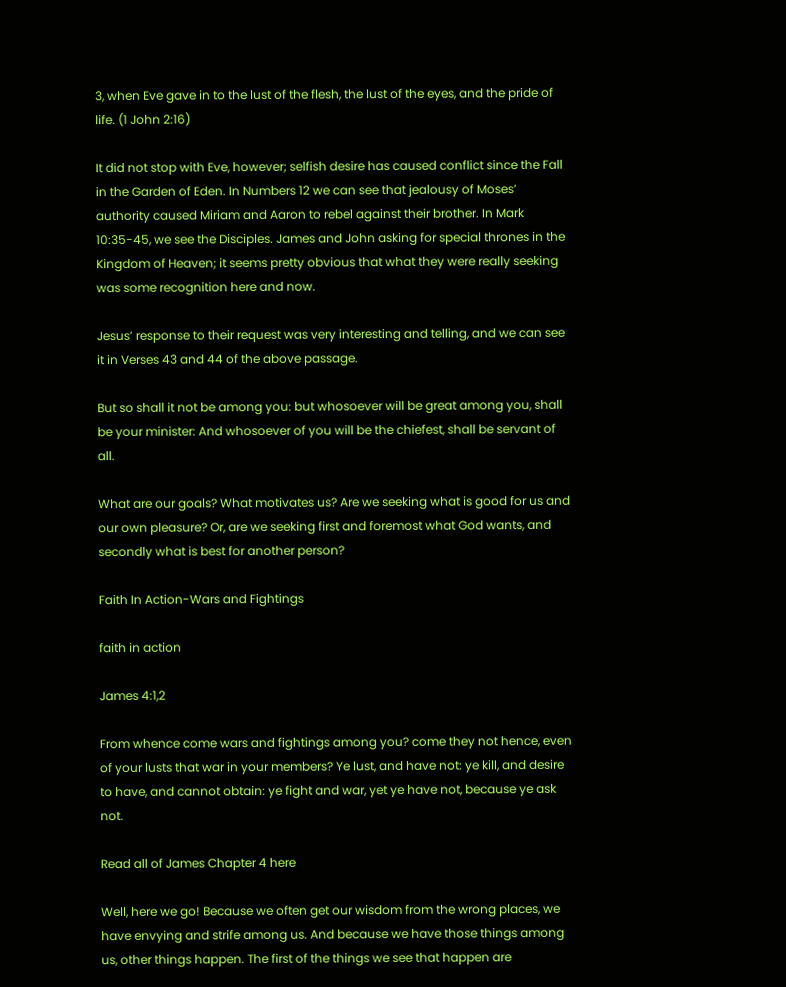3, when Eve gave in to the lust of the flesh, the lust of the eyes, and the pride of life. (1 John 2:16)

It did not stop with Eve, however; selfish desire has caused conflict since the Fall in the Garden of Eden. In Numbers 12 we can see that jealousy of Moses’ authority caused Miriam and Aaron to rebel against their brother. In Mark 10:35-45, we see the Disciples. James and John asking for special thrones in the Kingdom of Heaven; it seems pretty obvious that what they were really seeking was some recognition here and now.

Jesus’ response to their request was very interesting and telling, and we can see it in Verses 43 and 44 of the above passage.

But so shall it not be among you: but whosoever will be great among you, shall be your minister: And whosoever of you will be the chiefest, shall be servant of all.

What are our goals? What motivates us? Are we seeking what is good for us and our own pleasure? Or, are we seeking first and foremost what God wants, and secondly what is best for another person?

Faith In Action-Wars and Fightings

faith in action

James 4:1,2

From whence come wars and fightings among you? come they not hence, even of your lusts that war in your members? Ye lust, and have not: ye kill, and desire to have, and cannot obtain: ye fight and war, yet ye have not, because ye ask not.

Read all of James Chapter 4 here

Well, here we go! Because we often get our wisdom from the wrong places, we have envying and strife among us. And because we have those things among us, other things happen. The first of the things we see that happen are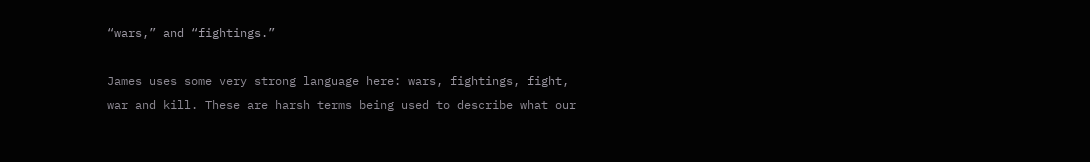“wars,” and “fightings.”

James uses some very strong language here: wars, fightings, fight, war and kill. These are harsh terms being used to describe what our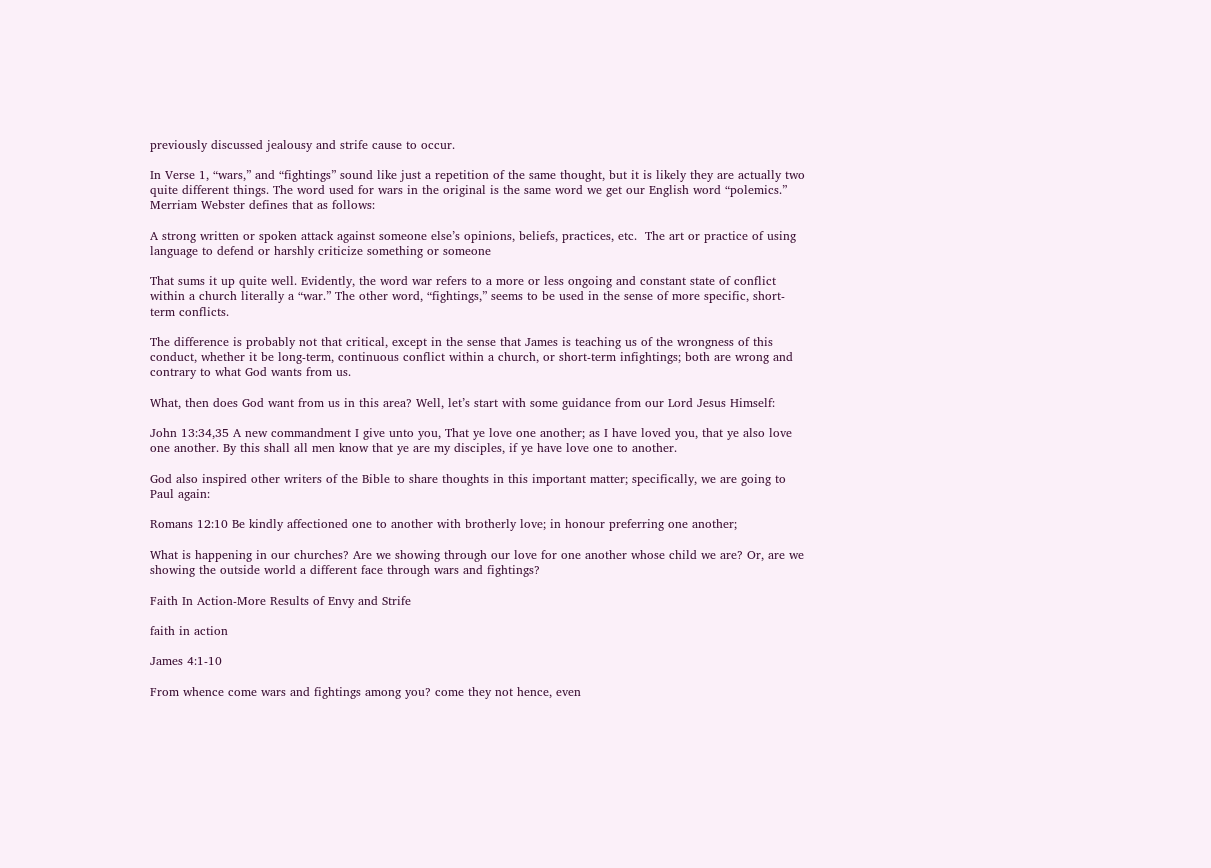previously discussed jealousy and strife cause to occur.

In Verse 1, “wars,” and “fightings” sound like just a repetition of the same thought, but it is likely they are actually two quite different things. The word used for wars in the original is the same word we get our English word “polemics.” Merriam Webster defines that as follows:

A strong written or spoken attack against someone else’s opinions, beliefs, practices, etc.  The art or practice of using language to defend or harshly criticize something or someone

That sums it up quite well. Evidently, the word war refers to a more or less ongoing and constant state of conflict within a church literally a “war.” The other word, “fightings,” seems to be used in the sense of more specific, short-term conflicts.

The difference is probably not that critical, except in the sense that James is teaching us of the wrongness of this conduct, whether it be long-term, continuous conflict within a church, or short-term infightings; both are wrong and contrary to what God wants from us.

What, then does God want from us in this area? Well, let’s start with some guidance from our Lord Jesus Himself:

John 13:34,35 A new commandment I give unto you, That ye love one another; as I have loved you, that ye also love one another. By this shall all men know that ye are my disciples, if ye have love one to another.

God also inspired other writers of the Bible to share thoughts in this important matter; specifically, we are going to Paul again:

Romans 12:10 Be kindly affectioned one to another with brotherly love; in honour preferring one another;

What is happening in our churches? Are we showing through our love for one another whose child we are? Or, are we showing the outside world a different face through wars and fightings?

Faith In Action-More Results of Envy and Strife

faith in action

James 4:1-10

From whence come wars and fightings among you? come they not hence, even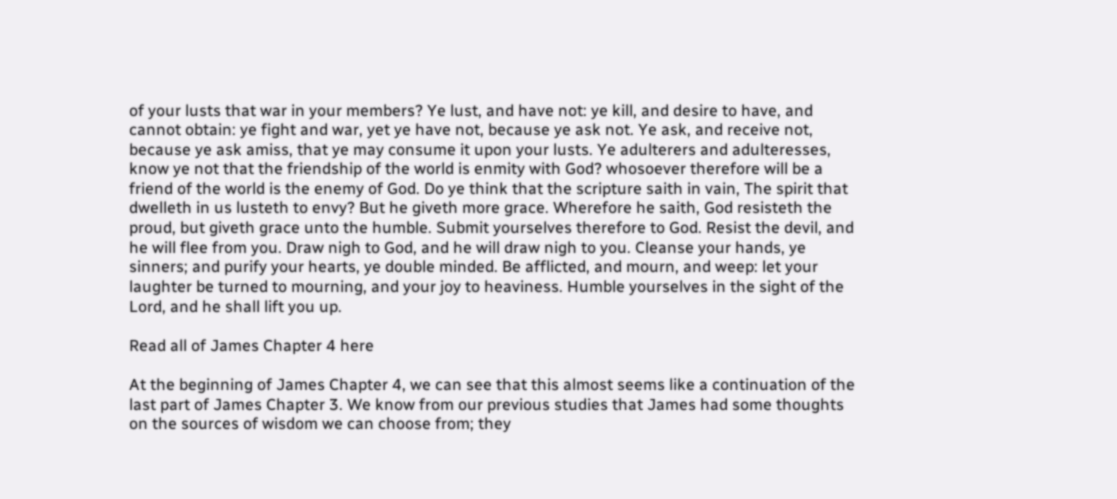of your lusts that war in your members? Ye lust, and have not: ye kill, and desire to have, and cannot obtain: ye fight and war, yet ye have not, because ye ask not. Ye ask, and receive not, because ye ask amiss, that ye may consume it upon your lusts. Ye adulterers and adulteresses, know ye not that the friendship of the world is enmity with God? whosoever therefore will be a friend of the world is the enemy of God. Do ye think that the scripture saith in vain, The spirit that dwelleth in us lusteth to envy? But he giveth more grace. Wherefore he saith, God resisteth the proud, but giveth grace unto the humble. Submit yourselves therefore to God. Resist the devil, and he will flee from you. Draw nigh to God, and he will draw nigh to you. Cleanse your hands, ye sinners; and purify your hearts, ye double minded. Be afflicted, and mourn, and weep: let your laughter be turned to mourning, and your joy to heaviness. Humble yourselves in the sight of the Lord, and he shall lift you up.

Read all of James Chapter 4 here

At the beginning of James Chapter 4, we can see that this almost seems like a continuation of the last part of James Chapter 3. We know from our previous studies that James had some thoughts on the sources of wisdom we can choose from; they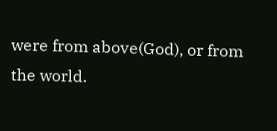were from above(God), or from the world.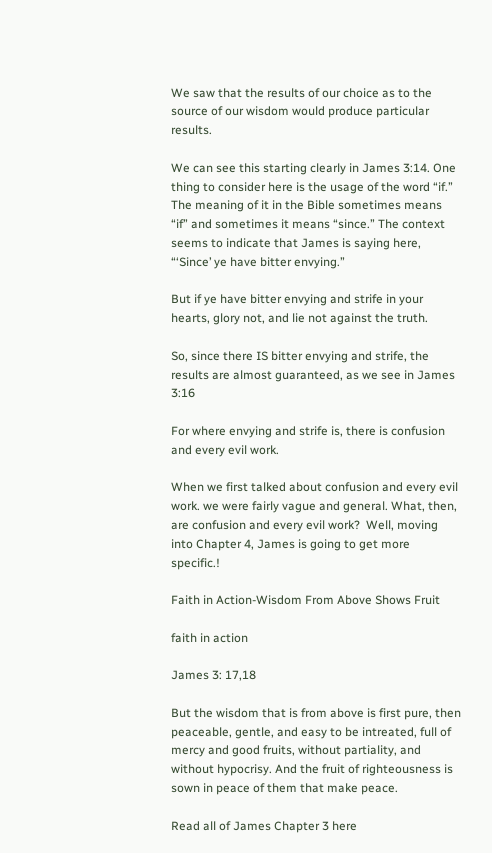We saw that the results of our choice as to the source of our wisdom would produce particular results.

We can see this starting clearly in James 3:14. One thing to consider here is the usage of the word “if.” The meaning of it in the Bible sometimes means “if” and sometimes it means “since.” The context seems to indicate that James is saying here, “‘Since’ ye have bitter envying.”

But if ye have bitter envying and strife in your hearts, glory not, and lie not against the truth.

So, since there IS bitter envying and strife, the results are almost guaranteed, as we see in James 3:16

For where envying and strife is, there is confusion and every evil work.

When we first talked about confusion and every evil work. we were fairly vague and general. What, then, are confusion and every evil work?  Well, moving into Chapter 4, James is going to get more specific.!

Faith in Action-Wisdom From Above Shows Fruit

faith in action

James 3: 17,18

But the wisdom that is from above is first pure, then peaceable, gentle, and easy to be intreated, full of mercy and good fruits, without partiality, and without hypocrisy. And the fruit of righteousness is sown in peace of them that make peace.

Read all of James Chapter 3 here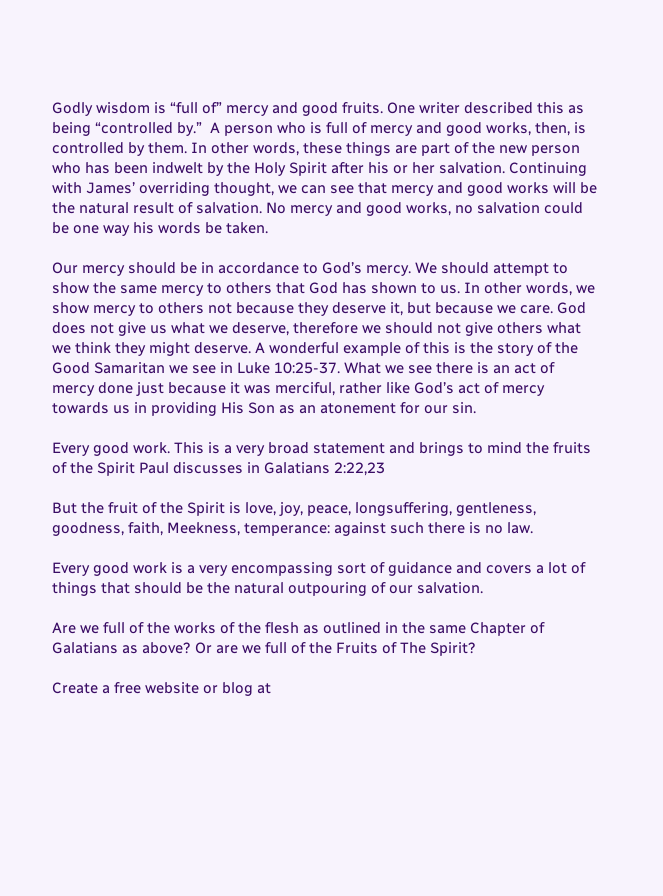Godly wisdom is “full of” mercy and good fruits. One writer described this as being “controlled by.”  A person who is full of mercy and good works, then, is controlled by them. In other words, these things are part of the new person who has been indwelt by the Holy Spirit after his or her salvation. Continuing with James’ overriding thought, we can see that mercy and good works will be the natural result of salvation. No mercy and good works, no salvation could be one way his words be taken.

Our mercy should be in accordance to God’s mercy. We should attempt to show the same mercy to others that God has shown to us. In other words, we show mercy to others not because they deserve it, but because we care. God does not give us what we deserve, therefore we should not give others what we think they might deserve. A wonderful example of this is the story of the Good Samaritan we see in Luke 10:25-37. What we see there is an act of mercy done just because it was merciful, rather like God’s act of mercy towards us in providing His Son as an atonement for our sin.

Every good work. This is a very broad statement and brings to mind the fruits of the Spirit Paul discusses in Galatians 2:22,23

But the fruit of the Spirit is love, joy, peace, longsuffering, gentleness, goodness, faith, Meekness, temperance: against such there is no law.

Every good work is a very encompassing sort of guidance and covers a lot of things that should be the natural outpouring of our salvation.

Are we full of the works of the flesh as outlined in the same Chapter of Galatians as above? Or are we full of the Fruits of The Spirit?

Create a free website or blog at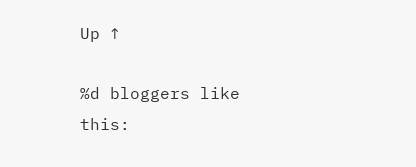Up ↑

%d bloggers like this: